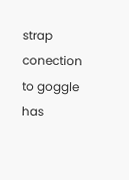strap conection to goggle has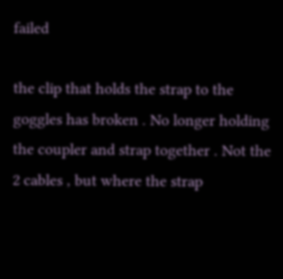failed

the clip that holds the strap to the goggles has broken . No longer holding the coupler and strap together . Not the 2 cables , but where the strap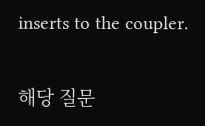inserts to the coupler.

해당 질문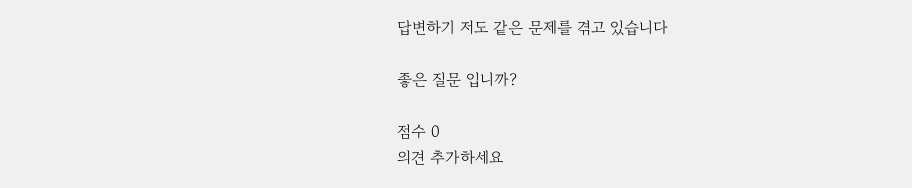답변하기 저도 같은 문제를 겪고 있습니다

좋은 질문 입니까?

점수 0
의견 추가하세요